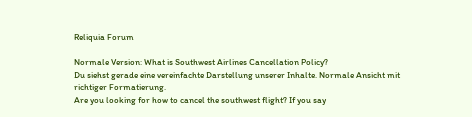Reliquia Forum

Normale Version: What is Southwest Airlines Cancellation Policy?
Du siehst gerade eine vereinfachte Darstellung unserer Inhalte. Normale Ansicht mit richtiger Formatierung.
Are you looking for how to cancel the southwest flight? If you say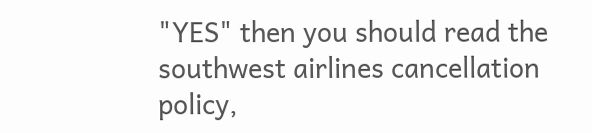"YES" then you should read the southwest airlines cancellation policy,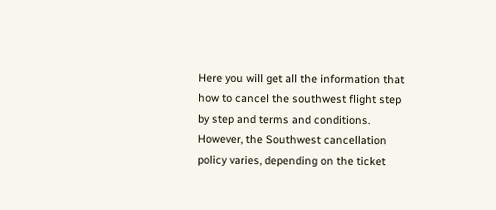Here you will get all the information that how to cancel the southwest flight step by step and terms and conditions. However, the Southwest cancellation policy varies, depending on the ticket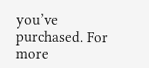you’ve purchased. For more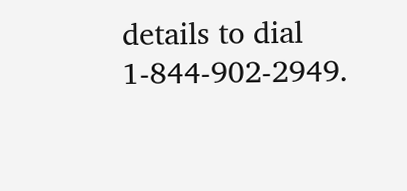details to dial 1-844-902-2949.